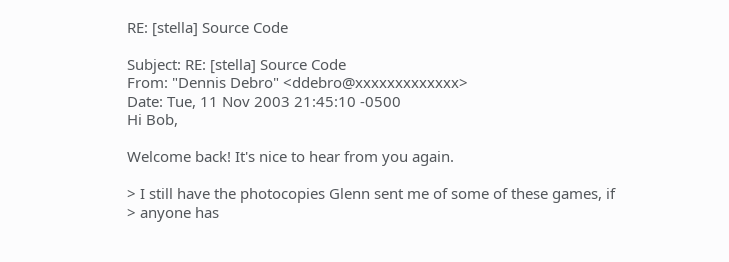RE: [stella] Source Code

Subject: RE: [stella] Source Code
From: "Dennis Debro" <ddebro@xxxxxxxxxxxxx>
Date: Tue, 11 Nov 2003 21:45:10 -0500
Hi Bob,

Welcome back! It's nice to hear from you again.

> I still have the photocopies Glenn sent me of some of these games, if
> anyone has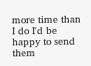more time than I do I'd be happy to send them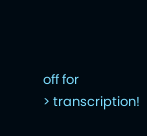off for
> transcription!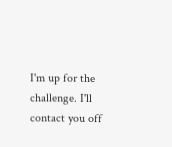I'm up for the challenge. I'll contact you off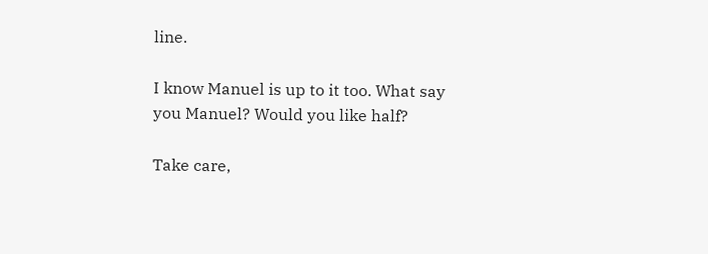line.

I know Manuel is up to it too. What say you Manuel? Would you like half?

Take care,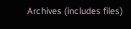Archives (includes files)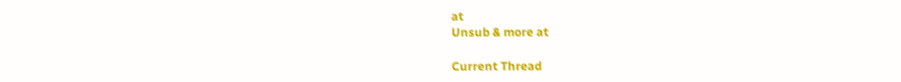at
Unsub & more at

Current Thread